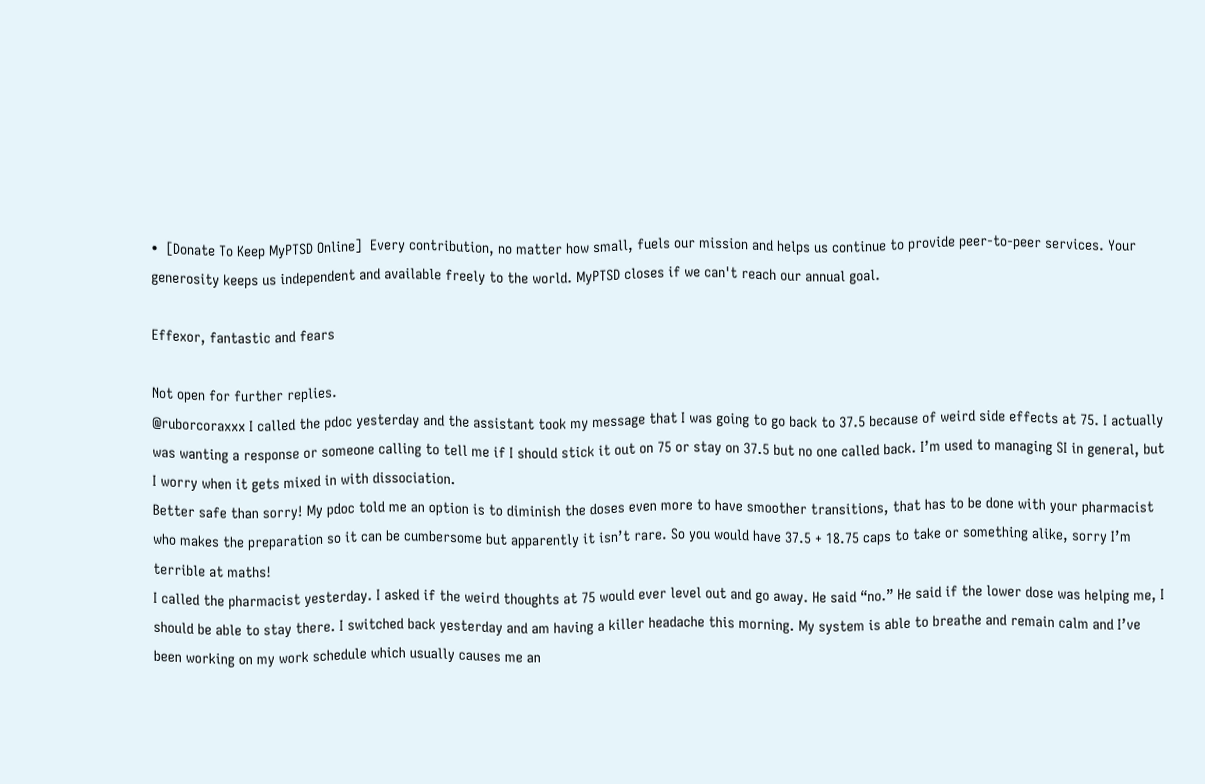•  [Donate To Keep MyPTSD Online]  Every contribution, no matter how small, fuels our mission and helps us continue to provide peer-to-peer services. Your generosity keeps us independent and available freely to the world. MyPTSD closes if we can't reach our annual goal.

Effexor, fantastic and fears

Not open for further replies.
@ruborcoraxxx I called the pdoc yesterday and the assistant took my message that I was going to go back to 37.5 because of weird side effects at 75. I actually was wanting a response or someone calling to tell me if I should stick it out on 75 or stay on 37.5 but no one called back. I’m used to managing SI in general, but I worry when it gets mixed in with dissociation.
Better safe than sorry! My pdoc told me an option is to diminish the doses even more to have smoother transitions, that has to be done with your pharmacist who makes the preparation so it can be cumbersome but apparently it isn’t rare. So you would have 37.5 + 18.75 caps to take or something alike, sorry I’m terrible at maths!
I called the pharmacist yesterday. I asked if the weird thoughts at 75 would ever level out and go away. He said “no.” He said if the lower dose was helping me, I should be able to stay there. I switched back yesterday and am having a killer headache this morning. My system is able to breathe and remain calm and I’ve been working on my work schedule which usually causes me an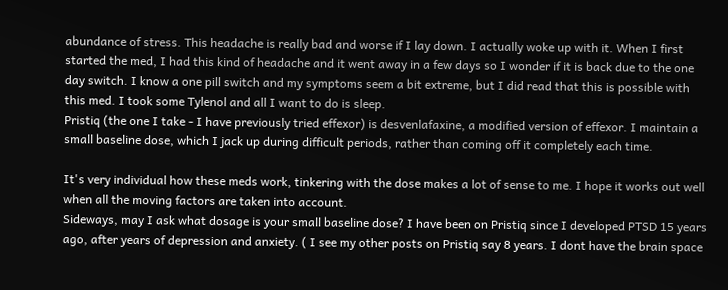abundance of stress. This headache is really bad and worse if I lay down. I actually woke up with it. When I first started the med, I had this kind of headache and it went away in a few days so I wonder if it is back due to the one day switch. I know a one pill switch and my symptoms seem a bit extreme, but I did read that this is possible with this med. I took some Tylenol and all I want to do is sleep.
Pristiq (the one I take - I have previously tried effexor) is desvenlafaxine, a modified version of effexor. I maintain a small baseline dose, which I jack up during difficult periods, rather than coming off it completely each time.

It's very individual how these meds work, tinkering with the dose makes a lot of sense to me. I hope it works out well when all the moving factors are taken into account.
Sideways, may I ask what dosage is your small baseline dose? I have been on Pristiq since I developed PTSD 15 years ago, after years of depression and anxiety. ( I see my other posts on Pristiq say 8 years. I dont have the brain space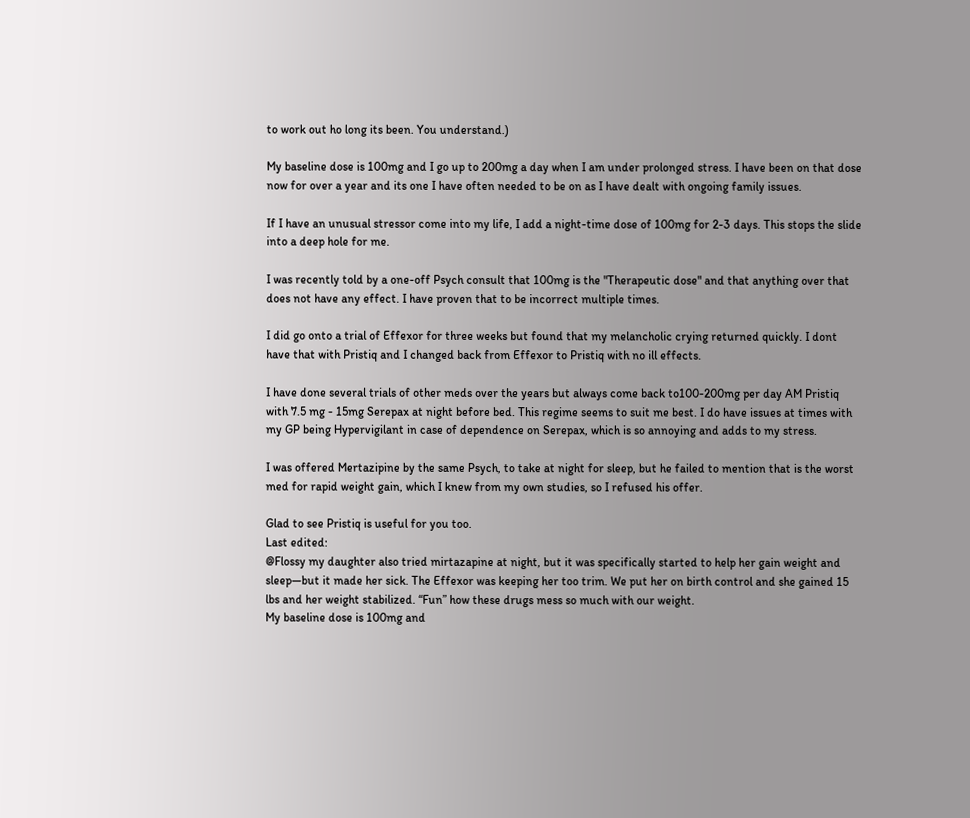to work out ho long its been. You understand.)

My baseline dose is 100mg and I go up to 200mg a day when I am under prolonged stress. I have been on that dose now for over a year and its one I have often needed to be on as I have dealt with ongoing family issues.

If I have an unusual stressor come into my life, I add a night-time dose of 100mg for 2-3 days. This stops the slide into a deep hole for me.

I was recently told by a one-off Psych consult that 100mg is the "Therapeutic dose" and that anything over that does not have any effect. I have proven that to be incorrect multiple times.

I did go onto a trial of Effexor for three weeks but found that my melancholic crying returned quickly. I dont have that with Pristiq and I changed back from Effexor to Pristiq with no ill effects.

I have done several trials of other meds over the years but always come back to100-200mg per day AM Pristiq with 7.5 mg - 15mg Serepax at night before bed. This regime seems to suit me best. I do have issues at times with my GP being Hypervigilant in case of dependence on Serepax, which is so annoying and adds to my stress.

I was offered Mertazipine by the same Psych, to take at night for sleep, but he failed to mention that is the worst med for rapid weight gain, which I knew from my own studies, so I refused his offer.

Glad to see Pristiq is useful for you too.
Last edited:
@Flossy my daughter also tried mirtazapine at night, but it was specifically started to help her gain weight and sleep—but it made her sick. The Effexor was keeping her too trim. We put her on birth control and she gained 15 lbs and her weight stabilized. “Fun” how these drugs mess so much with our weight.
My baseline dose is 100mg and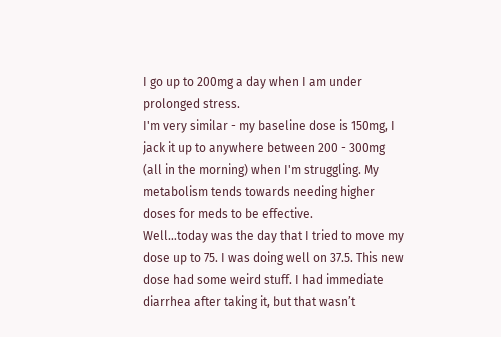I go up to 200mg a day when I am under prolonged stress.
I'm very similar - my baseline dose is 150mg, I jack it up to anywhere between 200 - 300mg (all in the morning) when I'm struggling. My metabolism tends towards needing higher doses for meds to be effective.
Well…today was the day that I tried to move my dose up to 75. I was doing well on 37.5. This new dose had some weird stuff. I had immediate diarrhea after taking it, but that wasn’t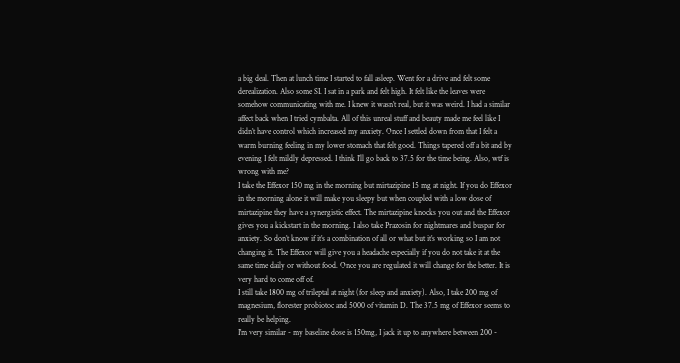a big deal. Then at lunch time I started to fall asleep. Went for a drive and felt some derealization. Also some SI. I sat in a park and felt high. It felt like the leaves were somehow communicating with me. I knew it wasn’t real, but it was weird. I had a similar affect back when I tried cymbalta. All of this unreal stuff and beauty made me feel like I didn’t have control which increased my anxiety. Once I settled down from that I felt a warm burning feeling in my lower stomach that felt good. Things tapered off a bit and by evening I felt mildly depressed. I think I’ll go back to 37.5 for the time being. Also, wtf is wrong with me?
I take the Effexor 150 mg in the morning but mirtazipine 15 mg at night. If you do Effexor in the morning alone it will make you sleepy but when coupled with a low dose of mirtazipine they have a synergistic effect. The mirtazipine knocks you out and the Effexor gives you a kickstart in the morning. I also take Prazosin for nightmares and buspar for anxiety. So don’t know if it’s a combination of all or what but it’s working so I am not changing it. The Effexor will give you a headache especially if you do not take it at the same time daily or without food. Once you are regulated it will change for the better. It is very hard to come off of.
I still take 1800 mg of trileptal at night (for sleep and anxiety). Also, I take 200 mg of magnesium, florester probiotoc and 5000 of vitamin D. The 37.5 mg of Effexor seems to really be helping.
I'm very similar - my baseline dose is 150mg, I jack it up to anywhere between 200 -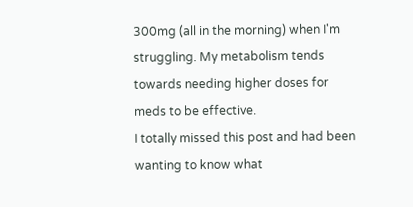300mg (all in the morning) when I'm struggling. My metabolism tends towards needing higher doses for meds to be effective.
I totally missed this post and had been wanting to know what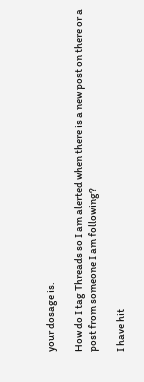your dosage is.

How do I tag Threads so I am alerted when there is a new post on there or a post from someone I am following?

I have hit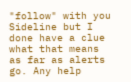"follow" with you Sideline but I done have a clue what that means as far as alerts go. Any help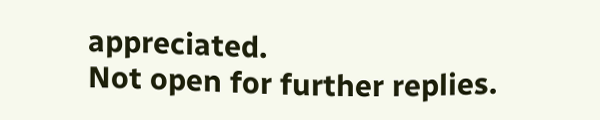appreciated.
Not open for further replies.